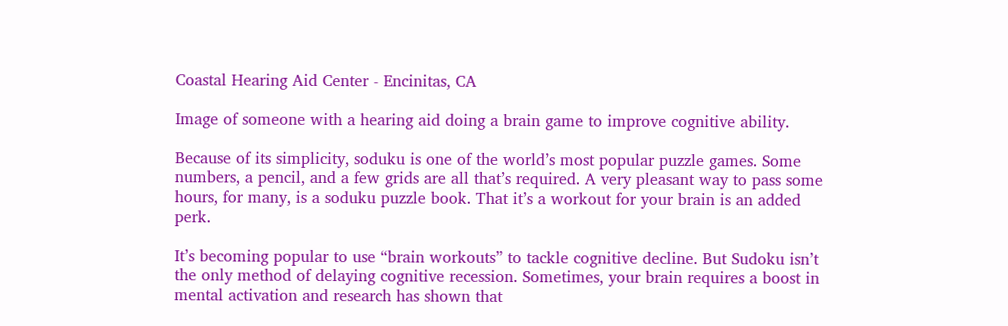Coastal Hearing Aid Center - Encinitas, CA

Image of someone with a hearing aid doing a brain game to improve cognitive ability.

Because of its simplicity, soduku is one of the world’s most popular puzzle games. Some numbers, a pencil, and a few grids are all that’s required. A very pleasant way to pass some hours, for many, is a soduku puzzle book. That it’s a workout for your brain is an added perk.

It’s becoming popular to use “brain workouts” to tackle cognitive decline. But Sudoku isn’t the only method of delaying cognitive recession. Sometimes, your brain requires a boost in mental activation and research has shown that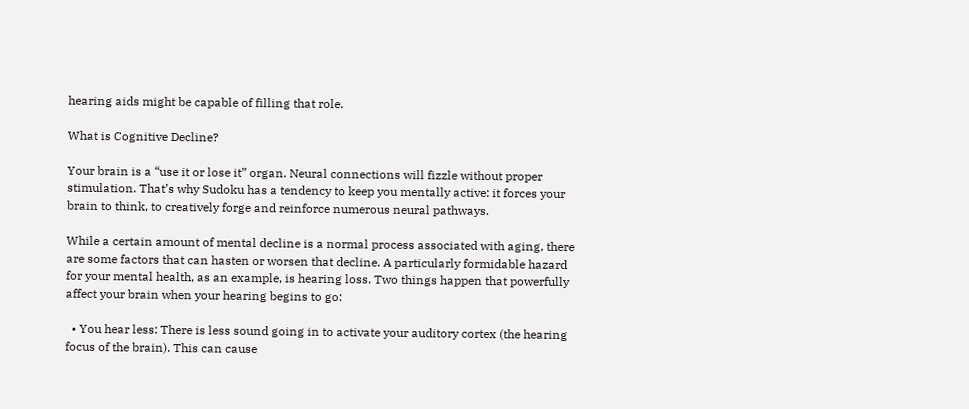hearing aids might be capable of filling that role.

What is Cognitive Decline?

Your brain is a “use it or lose it” organ. Neural connections will fizzle without proper stimulation. That’s why Sudoku has a tendency to keep you mentally active: it forces your brain to think, to creatively forge and reinforce numerous neural pathways.

While a certain amount of mental decline is a normal process associated with aging, there are some factors that can hasten or worsen that decline. A particularly formidable hazard for your mental health, as an example, is hearing loss. Two things happen that powerfully affect your brain when your hearing begins to go:

  • You hear less: There is less sound going in to activate your auditory cortex (the hearing focus of the brain). This can cause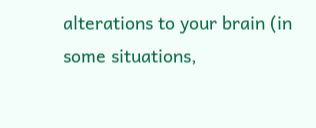alterations to your brain (in some situations,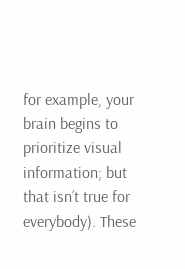for example, your brain begins to prioritize visual information; but that isn’t true for everybody). These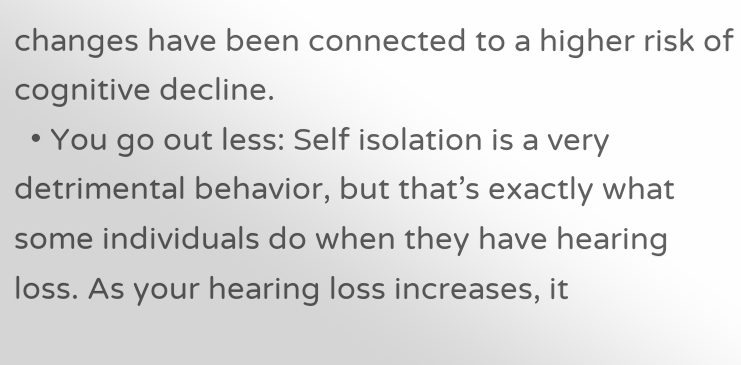changes have been connected to a higher risk of cognitive decline.
  • You go out less: Self isolation is a very detrimental behavior, but that’s exactly what some individuals do when they have hearing loss. As your hearing loss increases, it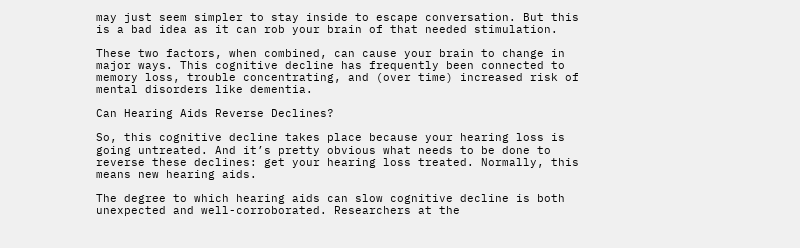may just seem simpler to stay inside to escape conversation. But this is a bad idea as it can rob your brain of that needed stimulation.

These two factors, when combined, can cause your brain to change in major ways. This cognitive decline has frequently been connected to memory loss, trouble concentrating, and (over time) increased risk of mental disorders like dementia.

Can Hearing Aids Reverse Declines?

So, this cognitive decline takes place because your hearing loss is going untreated. And it’s pretty obvious what needs to be done to reverse these declines: get your hearing loss treated. Normally, this means new hearing aids.

The degree to which hearing aids can slow cognitive decline is both unexpected and well-corroborated. Researchers at the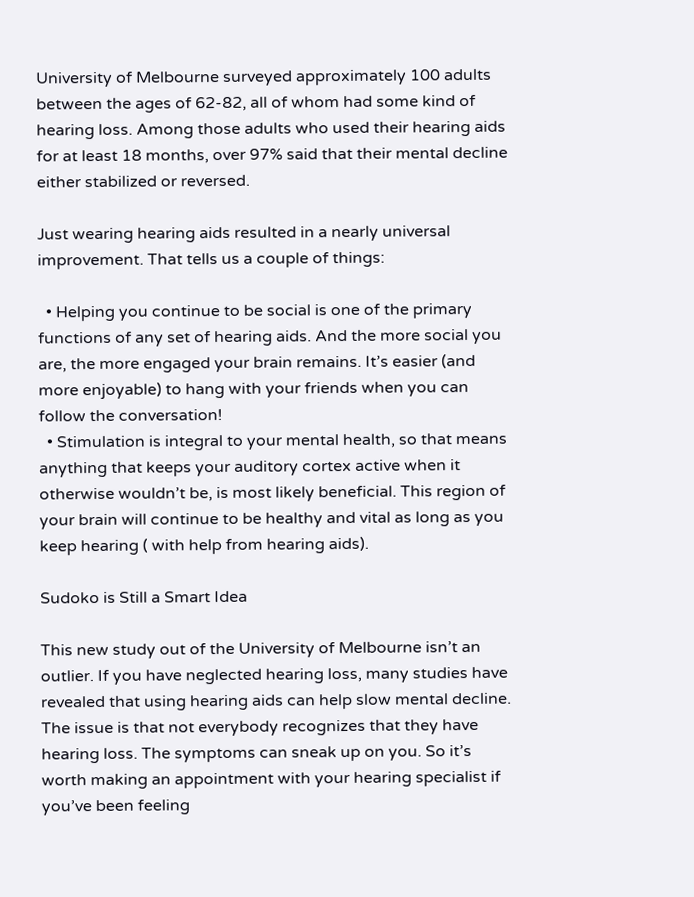University of Melbourne surveyed approximately 100 adults between the ages of 62-82, all of whom had some kind of hearing loss. Among those adults who used their hearing aids for at least 18 months, over 97% said that their mental decline either stabilized or reversed.

Just wearing hearing aids resulted in a nearly universal improvement. That tells us a couple of things:

  • Helping you continue to be social is one of the primary functions of any set of hearing aids. And the more social you are, the more engaged your brain remains. It’s easier (and more enjoyable) to hang with your friends when you can follow the conversation!
  • Stimulation is integral to your mental health, so that means anything that keeps your auditory cortex active when it otherwise wouldn’t be, is most likely beneficial. This region of your brain will continue to be healthy and vital as long as you keep hearing ( with help from hearing aids).

Sudoko is Still a Smart Idea

This new study out of the University of Melbourne isn’t an outlier. If you have neglected hearing loss, many studies have revealed that using hearing aids can help slow mental decline. The issue is that not everybody recognizes that they have hearing loss. The symptoms can sneak up on you. So it’s worth making an appointment with your hearing specialist if you’ve been feeling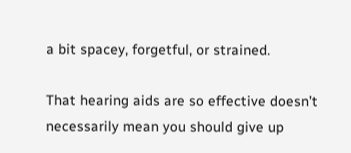a bit spacey, forgetful, or strained.

That hearing aids are so effective doesn’t necessarily mean you should give up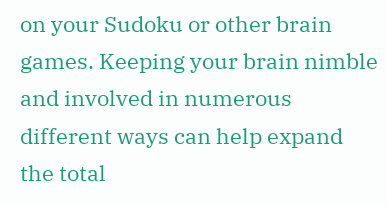on your Sudoku or other brain games. Keeping your brain nimble and involved in numerous different ways can help expand the total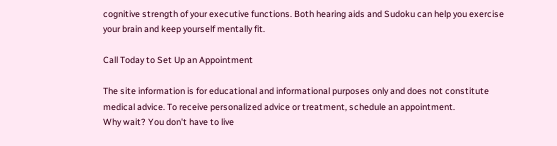cognitive strength of your executive functions. Both hearing aids and Sudoku can help you exercise your brain and keep yourself mentally fit.

Call Today to Set Up an Appointment

The site information is for educational and informational purposes only and does not constitute medical advice. To receive personalized advice or treatment, schedule an appointment.
Why wait? You don't have to live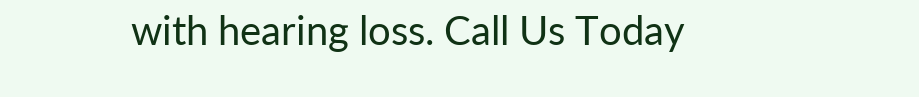with hearing loss. Call Us Today